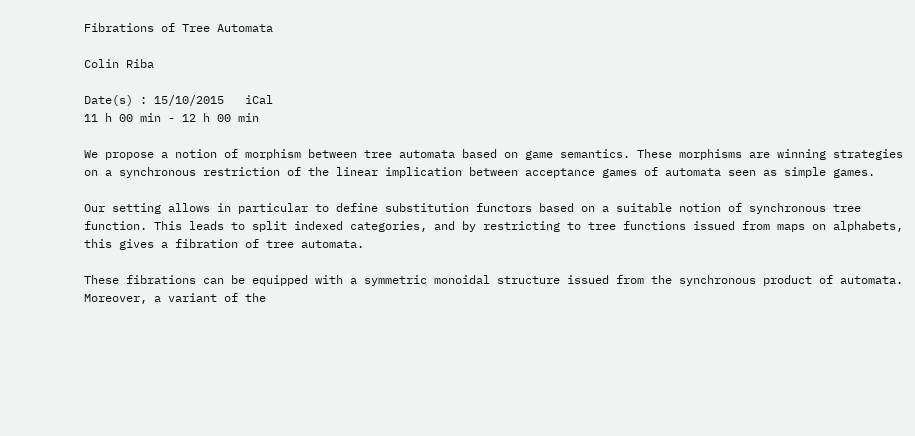Fibrations of Tree Automata

Colin Riba

Date(s) : 15/10/2015   iCal
11 h 00 min - 12 h 00 min

We propose a notion of morphism between tree automata based on game semantics. These morphisms are winning strategies on a synchronous restriction of the linear implication between acceptance games of automata seen as simple games.

Our setting allows in particular to define substitution functors based on a suitable notion of synchronous tree function. This leads to split indexed categories, and by restricting to tree functions issued from maps on alphabets, this gives a fibration of tree automata.

These fibrations can be equipped with a symmetric monoidal structure issued from the synchronous product of automata. Moreover, a variant of the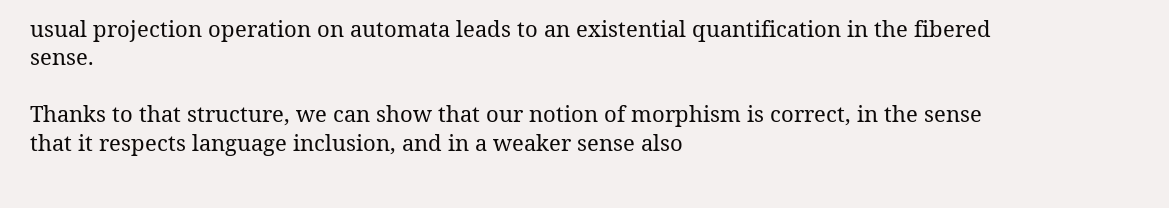usual projection operation on automata leads to an existential quantification in the fibered sense.

Thanks to that structure, we can show that our notion of morphism is correct, in the sense that it respects language inclusion, and in a weaker sense also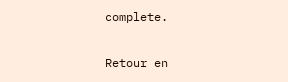complete.


Retour en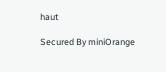haut

Secured By miniOrange